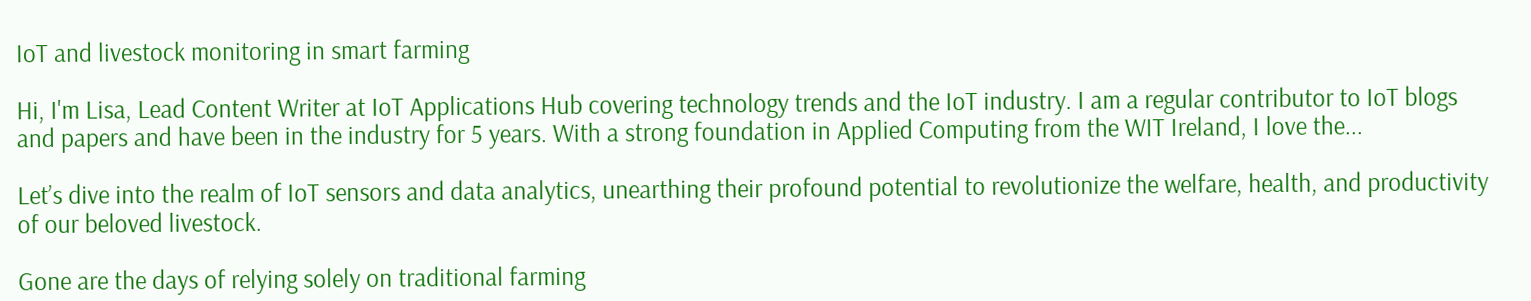IoT and livestock monitoring in smart farming

Hi, I'm Lisa, Lead Content Writer at IoT Applications Hub covering technology trends and the IoT industry. I am a regular contributor to IoT blogs and papers and have been in the industry for 5 years. With a strong foundation in Applied Computing from the WIT Ireland, I love the...

Let’s dive into the realm of IoT sensors and data analytics, unearthing their profound potential to revolutionize the welfare, health, and productivity of our beloved livestock.

Gone are the days of relying solely on traditional farming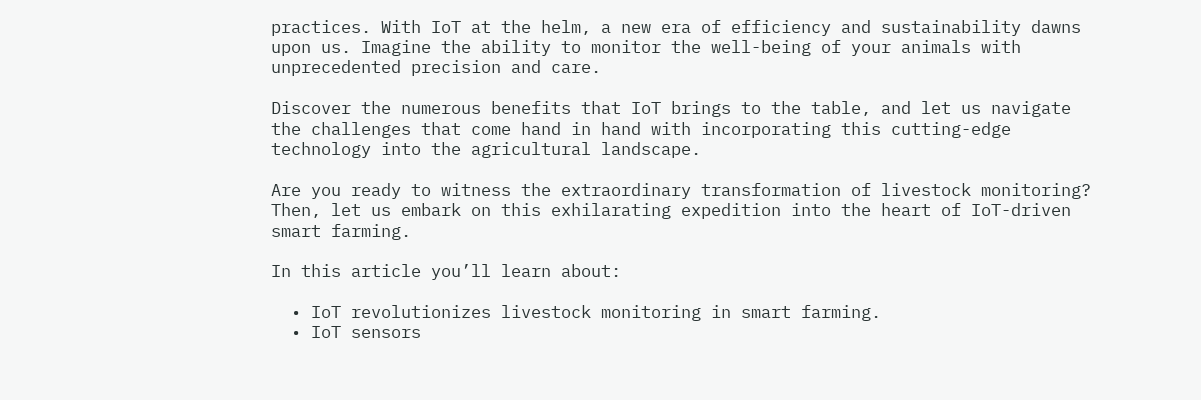practices. With IoT at the helm, a new era of efficiency and sustainability dawns upon us. Imagine the ability to monitor the well-being of your animals with unprecedented precision and care.

Discover the numerous benefits that IoT brings to the table, and let us navigate the challenges that come hand in hand with incorporating this cutting-edge technology into the agricultural landscape.

Are you ready to witness the extraordinary transformation of livestock monitoring? Then, let us embark on this exhilarating expedition into the heart of IoT-driven smart farming.

In this article you’ll learn about:

  • IoT revolutionizes livestock monitoring in smart farming.
  • IoT sensors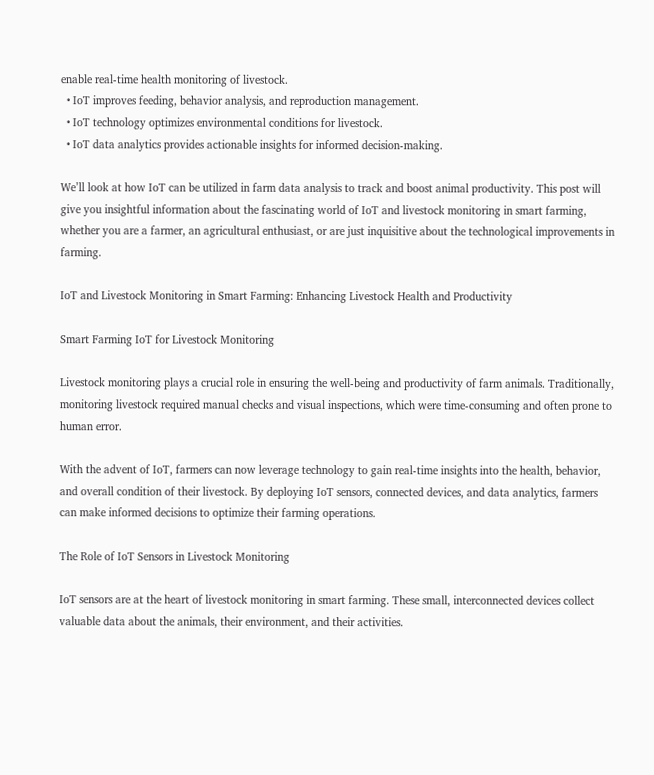enable real-time health monitoring of livestock.
  • IoT improves feeding, behavior analysis, and reproduction management.
  • IoT technology optimizes environmental conditions for livestock.
  • IoT data analytics provides actionable insights for informed decision-making.

We’ll look at how IoT can be utilized in farm data analysis to track and boost animal productivity. This post will give you insightful information about the fascinating world of IoT and livestock monitoring in smart farming, whether you are a farmer, an agricultural enthusiast, or are just inquisitive about the technological improvements in farming.

IoT and Livestock Monitoring in Smart Farming: Enhancing Livestock Health and Productivity

Smart Farming IoT for Livestock Monitoring

Livestock monitoring plays a crucial role in ensuring the well-being and productivity of farm animals. Traditionally, monitoring livestock required manual checks and visual inspections, which were time-consuming and often prone to human error.

With the advent of IoT, farmers can now leverage technology to gain real-time insights into the health, behavior, and overall condition of their livestock. By deploying IoT sensors, connected devices, and data analytics, farmers can make informed decisions to optimize their farming operations.

The Role of IoT Sensors in Livestock Monitoring

IoT sensors are at the heart of livestock monitoring in smart farming. These small, interconnected devices collect valuable data about the animals, their environment, and their activities.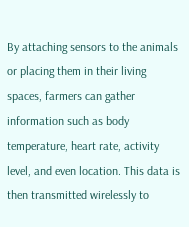By attaching sensors to the animals or placing them in their living spaces, farmers can gather information such as body temperature, heart rate, activity level, and even location. This data is then transmitted wirelessly to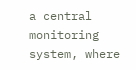a central monitoring system, where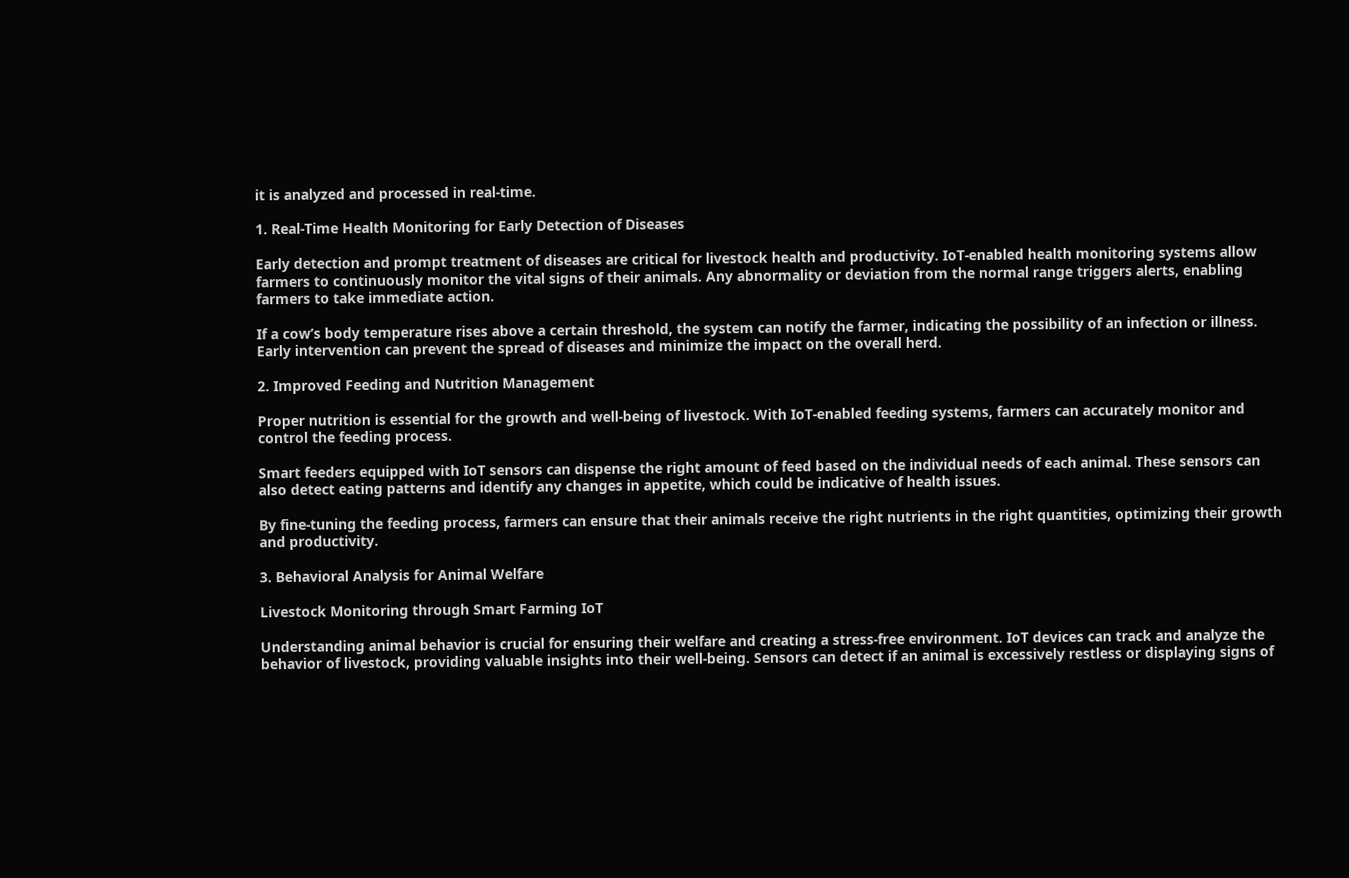it is analyzed and processed in real-time.

1. Real-Time Health Monitoring for Early Detection of Diseases

Early detection and prompt treatment of diseases are critical for livestock health and productivity. IoT-enabled health monitoring systems allow farmers to continuously monitor the vital signs of their animals. Any abnormality or deviation from the normal range triggers alerts, enabling farmers to take immediate action.

If a cow’s body temperature rises above a certain threshold, the system can notify the farmer, indicating the possibility of an infection or illness. Early intervention can prevent the spread of diseases and minimize the impact on the overall herd.

2. Improved Feeding and Nutrition Management

Proper nutrition is essential for the growth and well-being of livestock. With IoT-enabled feeding systems, farmers can accurately monitor and control the feeding process.

Smart feeders equipped with IoT sensors can dispense the right amount of feed based on the individual needs of each animal. These sensors can also detect eating patterns and identify any changes in appetite, which could be indicative of health issues.

By fine-tuning the feeding process, farmers can ensure that their animals receive the right nutrients in the right quantities, optimizing their growth and productivity.

3. Behavioral Analysis for Animal Welfare

Livestock Monitoring through Smart Farming IoT

Understanding animal behavior is crucial for ensuring their welfare and creating a stress-free environment. IoT devices can track and analyze the behavior of livestock, providing valuable insights into their well-being. Sensors can detect if an animal is excessively restless or displaying signs of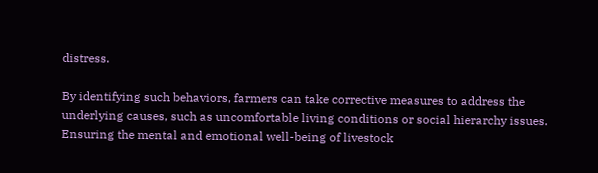distress.

By identifying such behaviors, farmers can take corrective measures to address the underlying causes, such as uncomfortable living conditions or social hierarchy issues. Ensuring the mental and emotional well-being of livestock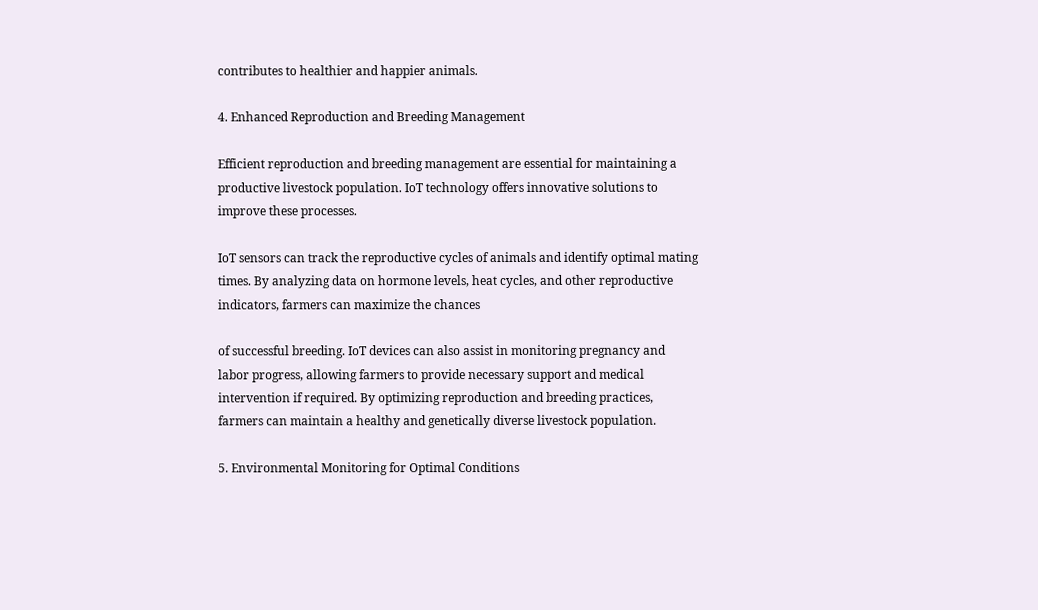contributes to healthier and happier animals.

4. Enhanced Reproduction and Breeding Management

Efficient reproduction and breeding management are essential for maintaining a productive livestock population. IoT technology offers innovative solutions to improve these processes.

IoT sensors can track the reproductive cycles of animals and identify optimal mating times. By analyzing data on hormone levels, heat cycles, and other reproductive indicators, farmers can maximize the chances

of successful breeding. IoT devices can also assist in monitoring pregnancy and labor progress, allowing farmers to provide necessary support and medical intervention if required. By optimizing reproduction and breeding practices, farmers can maintain a healthy and genetically diverse livestock population.

5. Environmental Monitoring for Optimal Conditions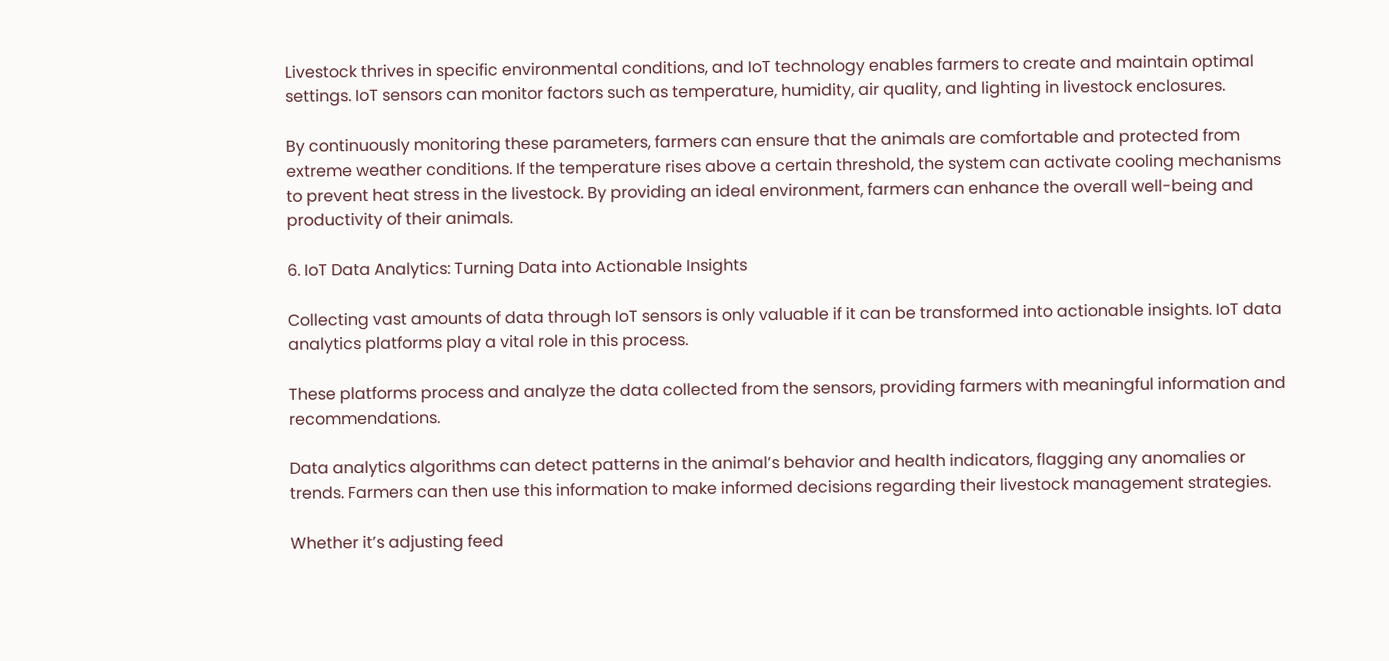Livestock thrives in specific environmental conditions, and IoT technology enables farmers to create and maintain optimal settings. IoT sensors can monitor factors such as temperature, humidity, air quality, and lighting in livestock enclosures.

By continuously monitoring these parameters, farmers can ensure that the animals are comfortable and protected from extreme weather conditions. If the temperature rises above a certain threshold, the system can activate cooling mechanisms to prevent heat stress in the livestock. By providing an ideal environment, farmers can enhance the overall well-being and productivity of their animals.

6. IoT Data Analytics: Turning Data into Actionable Insights

Collecting vast amounts of data through IoT sensors is only valuable if it can be transformed into actionable insights. IoT data analytics platforms play a vital role in this process.

These platforms process and analyze the data collected from the sensors, providing farmers with meaningful information and recommendations.

Data analytics algorithms can detect patterns in the animal’s behavior and health indicators, flagging any anomalies or trends. Farmers can then use this information to make informed decisions regarding their livestock management strategies.

Whether it’s adjusting feed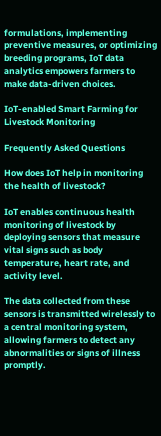formulations, implementing preventive measures, or optimizing breeding programs, IoT data analytics empowers farmers to make data-driven choices.

IoT-enabled Smart Farming for Livestock Monitoring

Frequently Asked Questions

How does IoT help in monitoring the health of livestock?

IoT enables continuous health monitoring of livestock by deploying sensors that measure vital signs such as body temperature, heart rate, and activity level.

The data collected from these sensors is transmitted wirelessly to a central monitoring system, allowing farmers to detect any abnormalities or signs of illness promptly.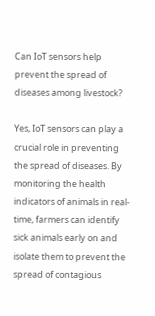Can IoT sensors help prevent the spread of diseases among livestock?

Yes, IoT sensors can play a crucial role in preventing the spread of diseases. By monitoring the health indicators of animals in real-time, farmers can identify sick animals early on and isolate them to prevent the spread of contagious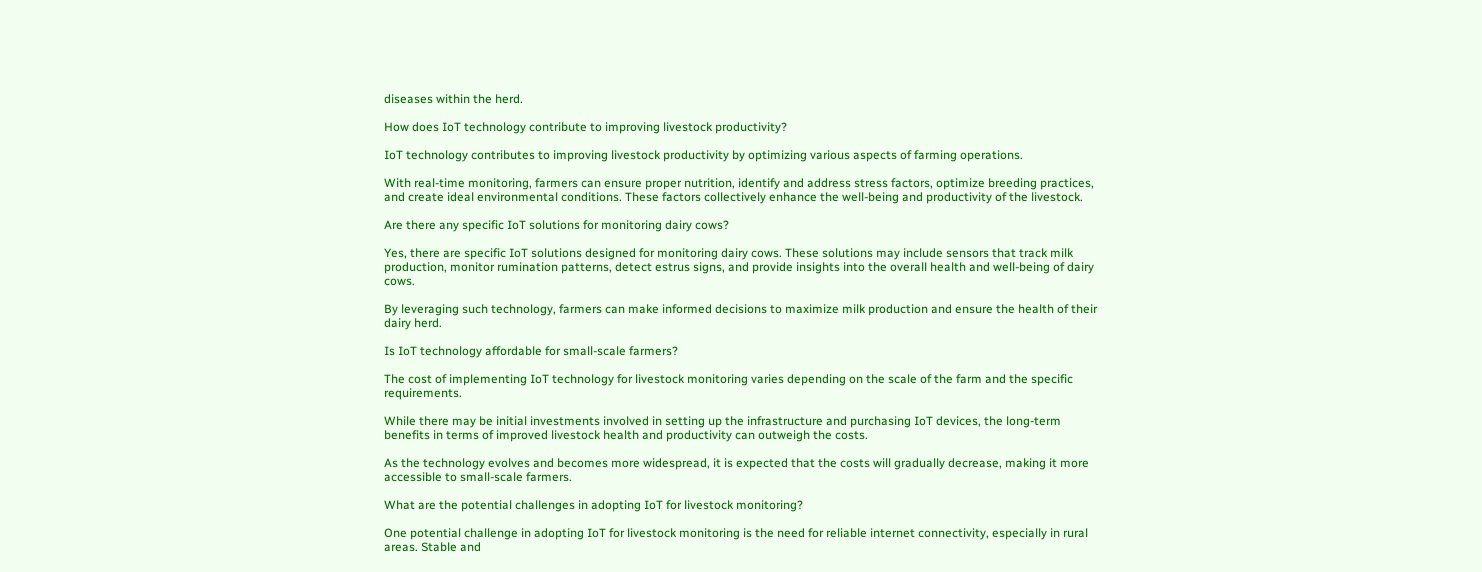diseases within the herd.

How does IoT technology contribute to improving livestock productivity?

IoT technology contributes to improving livestock productivity by optimizing various aspects of farming operations.

With real-time monitoring, farmers can ensure proper nutrition, identify and address stress factors, optimize breeding practices, and create ideal environmental conditions. These factors collectively enhance the well-being and productivity of the livestock.

Are there any specific IoT solutions for monitoring dairy cows?

Yes, there are specific IoT solutions designed for monitoring dairy cows. These solutions may include sensors that track milk production, monitor rumination patterns, detect estrus signs, and provide insights into the overall health and well-being of dairy cows.

By leveraging such technology, farmers can make informed decisions to maximize milk production and ensure the health of their dairy herd.

Is IoT technology affordable for small-scale farmers?

The cost of implementing IoT technology for livestock monitoring varies depending on the scale of the farm and the specific requirements.

While there may be initial investments involved in setting up the infrastructure and purchasing IoT devices, the long-term benefits in terms of improved livestock health and productivity can outweigh the costs.

As the technology evolves and becomes more widespread, it is expected that the costs will gradually decrease, making it more accessible to small-scale farmers.

What are the potential challenges in adopting IoT for livestock monitoring?

One potential challenge in adopting IoT for livestock monitoring is the need for reliable internet connectivity, especially in rural areas. Stable and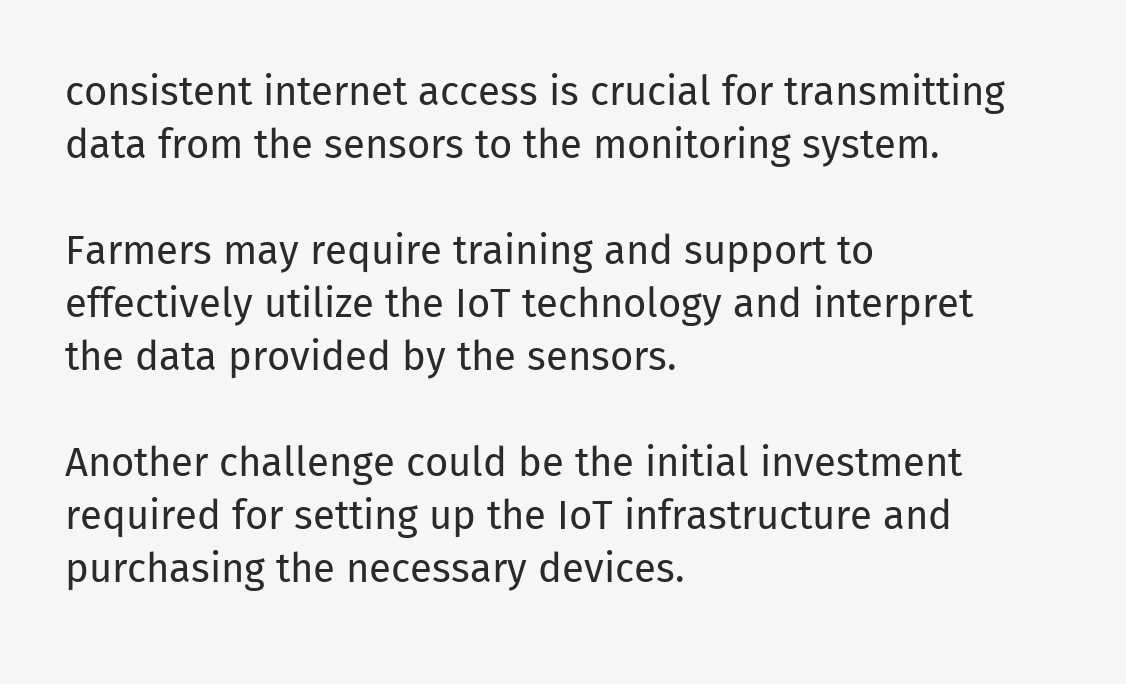consistent internet access is crucial for transmitting data from the sensors to the monitoring system.

Farmers may require training and support to effectively utilize the IoT technology and interpret the data provided by the sensors.

Another challenge could be the initial investment required for setting up the IoT infrastructure and purchasing the necessary devices.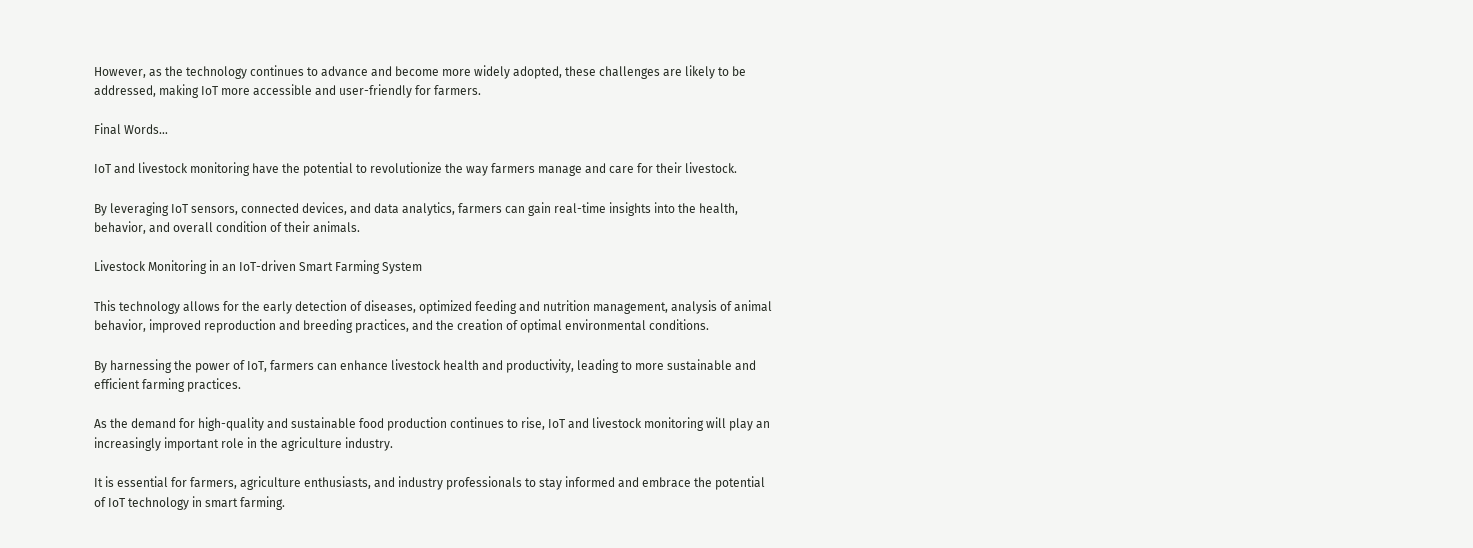However, as the technology continues to advance and become more widely adopted, these challenges are likely to be addressed, making IoT more accessible and user-friendly for farmers.

Final Words…

IoT and livestock monitoring have the potential to revolutionize the way farmers manage and care for their livestock.

By leveraging IoT sensors, connected devices, and data analytics, farmers can gain real-time insights into the health, behavior, and overall condition of their animals.

Livestock Monitoring in an IoT-driven Smart Farming System

This technology allows for the early detection of diseases, optimized feeding and nutrition management, analysis of animal behavior, improved reproduction and breeding practices, and the creation of optimal environmental conditions.

By harnessing the power of IoT, farmers can enhance livestock health and productivity, leading to more sustainable and efficient farming practices.

As the demand for high-quality and sustainable food production continues to rise, IoT and livestock monitoring will play an increasingly important role in the agriculture industry.

It is essential for farmers, agriculture enthusiasts, and industry professionals to stay informed and embrace the potential of IoT technology in smart farming.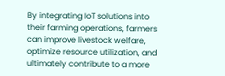By integrating IoT solutions into their farming operations, farmers can improve livestock welfare, optimize resource utilization, and ultimately contribute to a more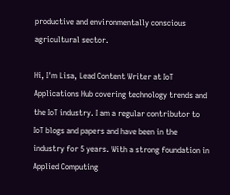productive and environmentally conscious agricultural sector.

Hi, I'm Lisa, Lead Content Writer at IoT Applications Hub covering technology trends and the IoT industry. I am a regular contributor to IoT blogs and papers and have been in the industry for 5 years. With a strong foundation in Applied Computing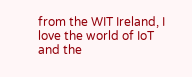from the WIT Ireland, I love the world of IoT and the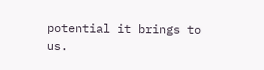potential it brings to us.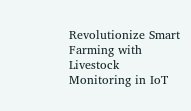Revolutionize Smart Farming with Livestock Monitoring in IoT